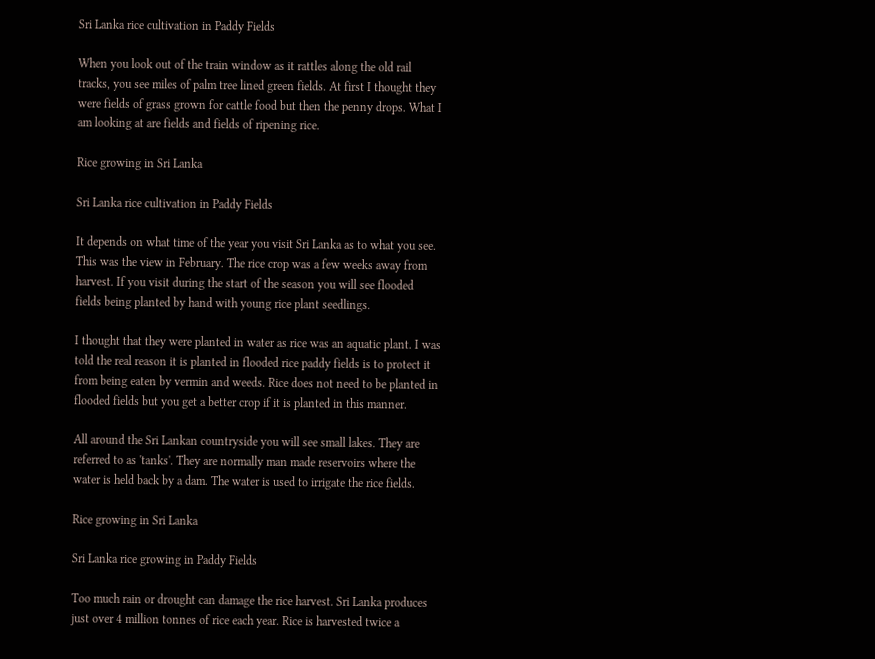Sri Lanka rice cultivation in Paddy Fields

When you look out of the train window as it rattles along the old rail tracks, you see miles of palm tree lined green fields. At first I thought they were fields of grass grown for cattle food but then the penny drops. What I am looking at are fields and fields of ripening rice.

Rice growing in Sri Lanka

Sri Lanka rice cultivation in Paddy Fields

It depends on what time of the year you visit Sri Lanka as to what you see. This was the view in February. The rice crop was a few weeks away from harvest. If you visit during the start of the season you will see flooded fields being planted by hand with young rice plant seedlings.

I thought that they were planted in water as rice was an aquatic plant. I was told the real reason it is planted in flooded rice paddy fields is to protect it from being eaten by vermin and weeds. Rice does not need to be planted in flooded fields but you get a better crop if it is planted in this manner.

All around the Sri Lankan countryside you will see small lakes. They are referred to as 'tanks'. They are normally man made reservoirs where the water is held back by a dam. The water is used to irrigate the rice fields.

Rice growing in Sri Lanka

Sri Lanka rice growing in Paddy Fields

Too much rain or drought can damage the rice harvest. Sri Lanka produces just over 4 million tonnes of rice each year. Rice is harvested twice a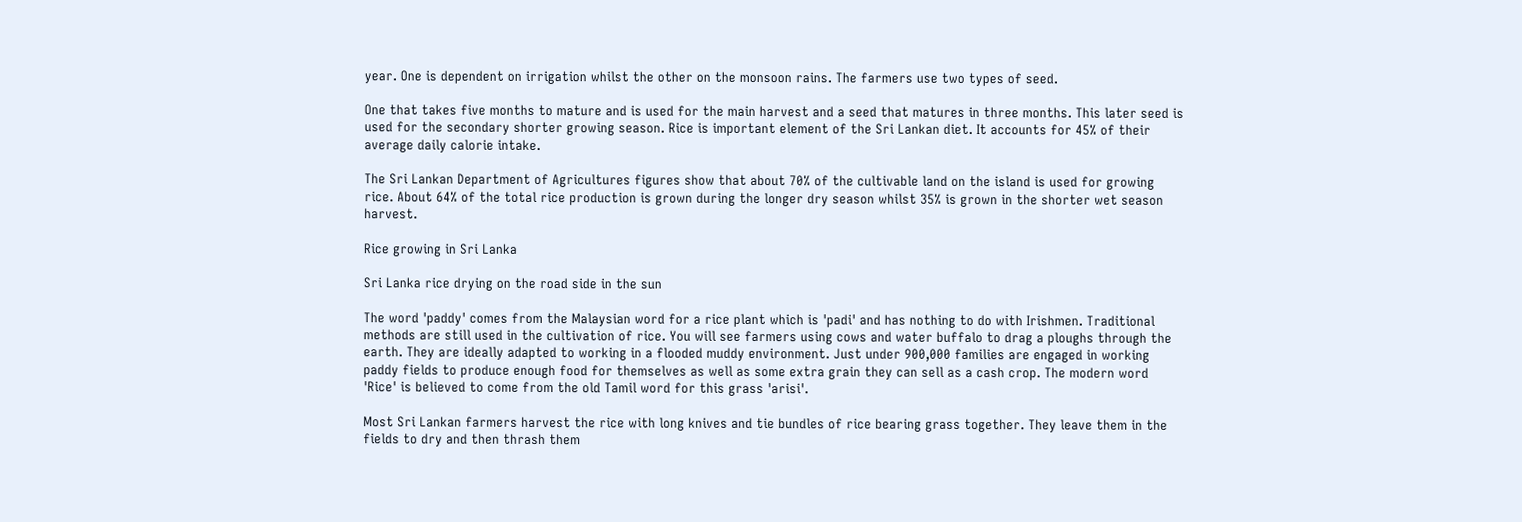year. One is dependent on irrigation whilst the other on the monsoon rains. The farmers use two types of seed.

One that takes five months to mature and is used for the main harvest and a seed that matures in three months. This later seed is used for the secondary shorter growing season. Rice is important element of the Sri Lankan diet. It accounts for 45% of their average daily calorie intake.

The Sri Lankan Department of Agricultures figures show that about 70% of the cultivable land on the island is used for growing rice. About 64% of the total rice production is grown during the longer dry season whilst 35% is grown in the shorter wet season harvest.

Rice growing in Sri Lanka

Sri Lanka rice drying on the road side in the sun

The word 'paddy' comes from the Malaysian word for a rice plant which is 'padi' and has nothing to do with Irishmen. Traditional methods are still used in the cultivation of rice. You will see farmers using cows and water buffalo to drag a ploughs through the earth. They are ideally adapted to working in a flooded muddy environment. Just under 900,000 families are engaged in working paddy fields to produce enough food for themselves as well as some extra grain they can sell as a cash crop. The modern word 'Rice' is believed to come from the old Tamil word for this grass 'arisi'.

Most Sri Lankan farmers harvest the rice with long knives and tie bundles of rice bearing grass together. They leave them in the fields to dry and then thrash them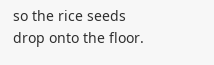so the rice seeds drop onto the floor.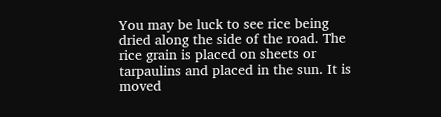You may be luck to see rice being dried along the side of the road. The rice grain is placed on sheets or tarpaulins and placed in the sun. It is moved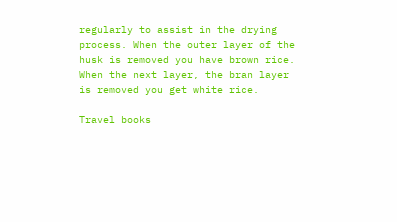regularly to assist in the drying process. When the outer layer of the husk is removed you have brown rice. When the next layer, the bran layer is removed you get white rice.

Travel books